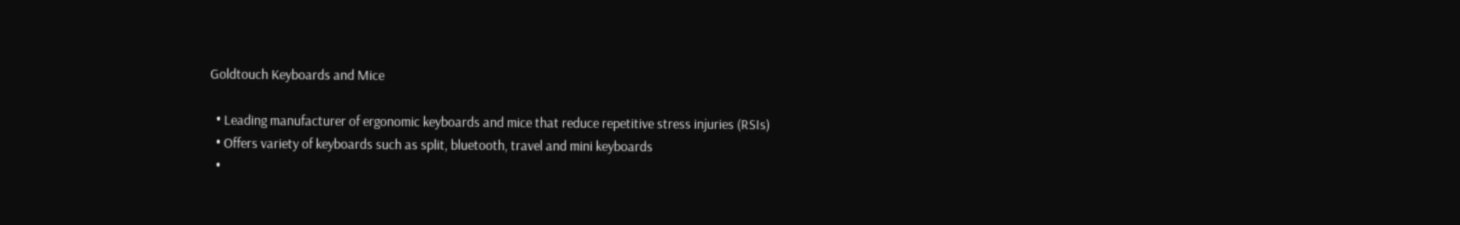Goldtouch Keyboards and Mice

  • Leading manufacturer of ergonomic keyboards and mice that reduce repetitive stress injuries (RSIs)
  • Offers variety of keyboards such as split, bluetooth, travel and mini keyboards
  •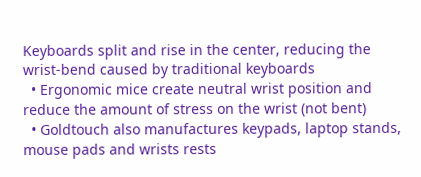Keyboards split and rise in the center, reducing the wrist-bend caused by traditional keyboards
  • Ergonomic mice create neutral wrist position and reduce the amount of stress on the wrist (not bent)
  • Goldtouch also manufactures keypads, laptop stands, mouse pads and wrists rests